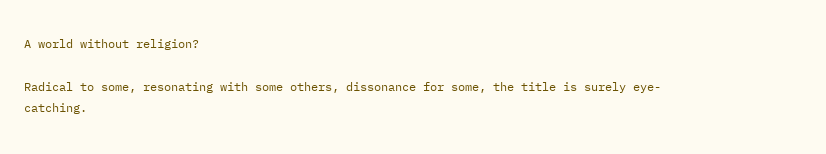A world without religion?

Radical to some, resonating with some others, dissonance for some, the title is surely eye-catching.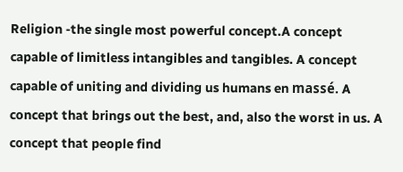Religion -the single most powerful concept.A concept capable of limitless intangibles and tangibles. A concept capable of uniting and dividing us humans en massé. A concept that brings out the best, and, also the worst in us. A concept that people find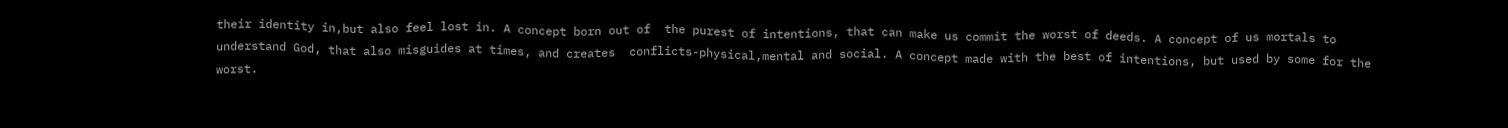their identity in,but also feel lost in. A concept born out of  the purest of intentions, that can make us commit the worst of deeds. A concept of us mortals to understand God, that also misguides at times, and creates  conflicts-physical,mental and social. A concept made with the best of intentions, but used by some for the worst.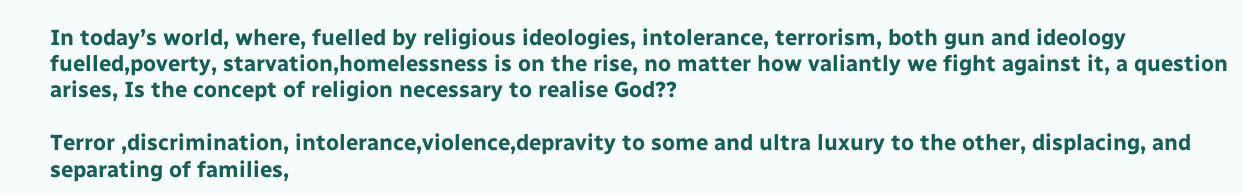In today’s world, where, fuelled by religious ideologies, intolerance, terrorism, both gun and ideology fuelled,poverty, starvation,homelessness is on the rise, no matter how valiantly we fight against it, a question arises, Is the concept of religion necessary to realise God??

Terror ,discrimination, intolerance,violence,depravity to some and ultra luxury to the other, displacing, and separating of families,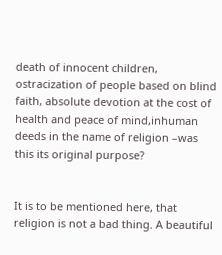death of innocent children, ostracization of people based on blind faith, absolute devotion at the cost of health and peace of mind,inhuman deeds in the name of religion –was this its original purpose?


It is to be mentioned here, that religion is not a bad thing. A beautiful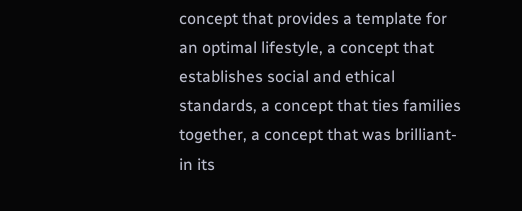concept that provides a template for an optimal lifestyle, a concept that establishes social and ethical standards, a concept that ties families together, a concept that was brilliant- in its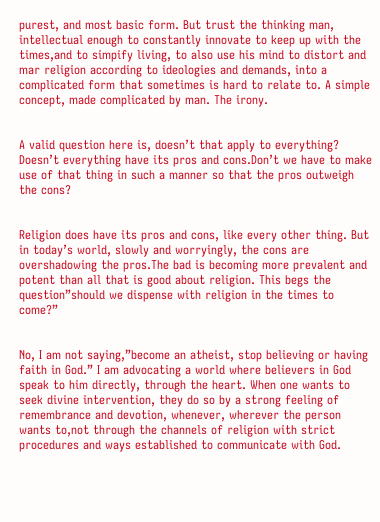purest, and most basic form. But trust the thinking man, intellectual enough to constantly innovate to keep up with the times,and to simpify living, to also use his mind to distort and mar religion according to ideologies and demands, into a complicated form that sometimes is hard to relate to. A simple concept, made complicated by man. The irony.


A valid question here is, doesn’t that apply to everything? Doesn’t everything have its pros and cons.Don’t we have to make use of that thing in such a manner so that the pros outweigh the cons?


Religion does have its pros and cons, like every other thing. But in today’s world, slowly and worryingly, the cons are overshadowing the pros.The bad is becoming more prevalent and potent than all that is good about religion. This begs the question”should we dispense with religion in the times to come?”


No, I am not saying,”become an atheist, stop believing or having faith in God.” I am advocating a world where believers in God speak to him directly, through the heart. When one wants to seek divine intervention, they do so by a strong feeling of remembrance and devotion, whenever, wherever the person wants to,not through the channels of religion with strict procedures and ways established to communicate with God.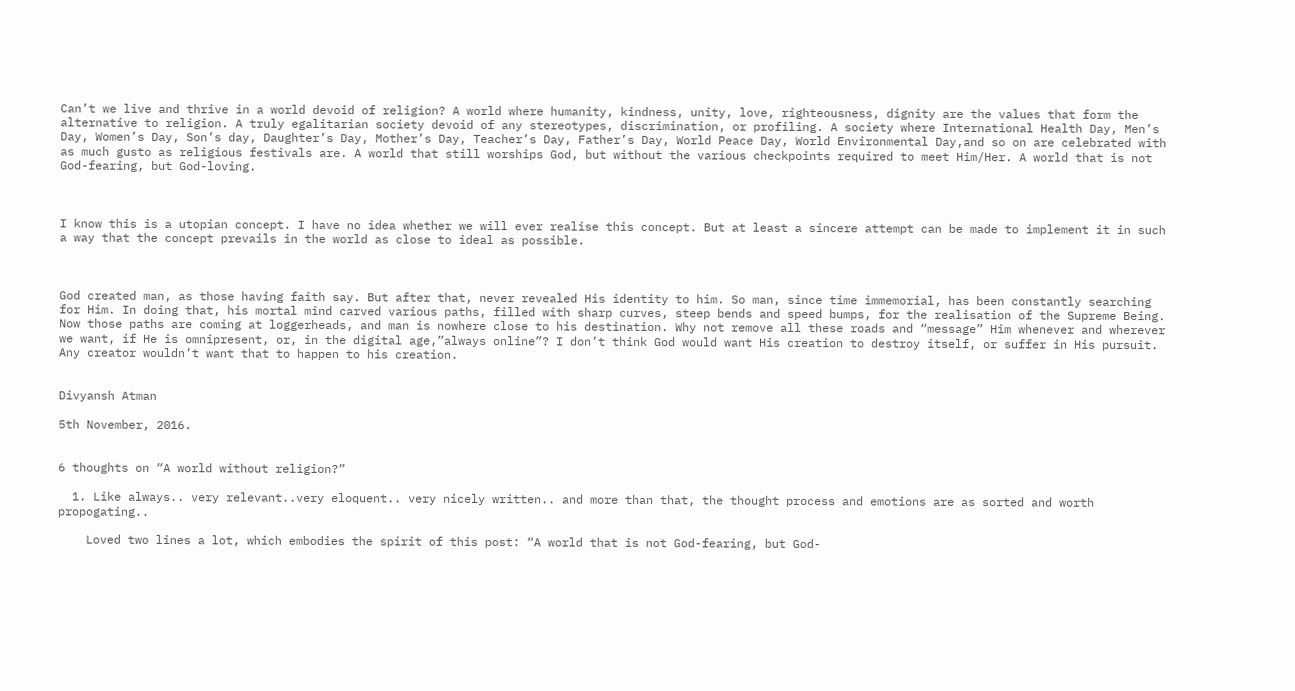Can’t we live and thrive in a world devoid of religion? A world where humanity, kindness, unity, love, righteousness, dignity are the values that form the alternative to religion. A truly egalitarian society devoid of any stereotypes, discrimination, or profiling. A society where International Health Day, Men’s Day, Women’s Day, Son’s day, Daughter’s Day, Mother’s Day, Teacher’s Day, Father’s Day, World Peace Day, World Environmental Day,and so on are celebrated with as much gusto as religious festivals are. A world that still worships God, but without the various checkpoints required to meet Him/Her. A world that is not God-fearing, but God-loving.



I know this is a utopian concept. I have no idea whether we will ever realise this concept. But at least a sincere attempt can be made to implement it in such a way that the concept prevails in the world as close to ideal as possible.



God created man, as those having faith say. But after that, never revealed His identity to him. So man, since time immemorial, has been constantly searching for Him. In doing that, his mortal mind carved various paths, filled with sharp curves, steep bends and speed bumps, for the realisation of the Supreme Being. Now those paths are coming at loggerheads, and man is nowhere close to his destination. Why not remove all these roads and “message” Him whenever and wherever we want, if He is omnipresent, or, in the digital age,”always online”? I don’t think God would want His creation to destroy itself, or suffer in His pursuit. Any creator wouldn’t want that to happen to his creation.


Divyansh Atman

5th November, 2016.


6 thoughts on “A world without religion?”

  1. Like always.. very relevant..very eloquent.. very nicely written.. and more than that, the thought process and emotions are as sorted and worth propogating..

    Loved two lines a lot, which embodies the spirit of this post: “A world that is not God-fearing, but God-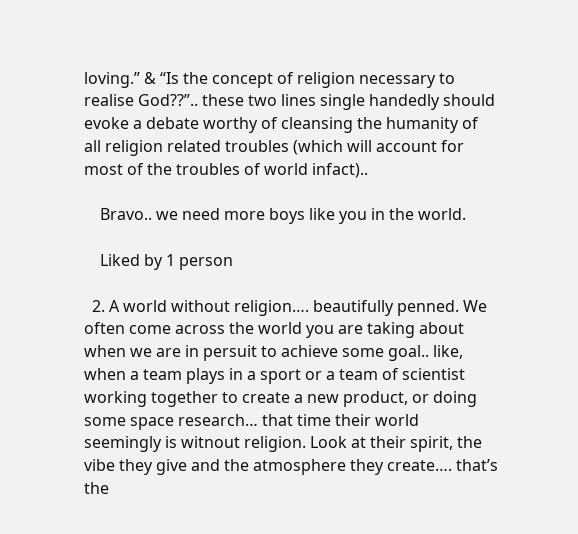loving.” & “Is the concept of religion necessary to realise God??”.. these two lines single handedly should evoke a debate worthy of cleansing the humanity of all religion related troubles (which will account for most of the troubles of world infact)..

    Bravo.. we need more boys like you in the world.

    Liked by 1 person

  2. A world without religion…. beautifully penned. We often come across the world you are taking about when we are in persuit to achieve some goal.. like, when a team plays in a sport or a team of scientist working together to create a new product, or doing some space research… that time their world seemingly is witnout religion. Look at their spirit, the vibe they give and the atmosphere they create…. that’s the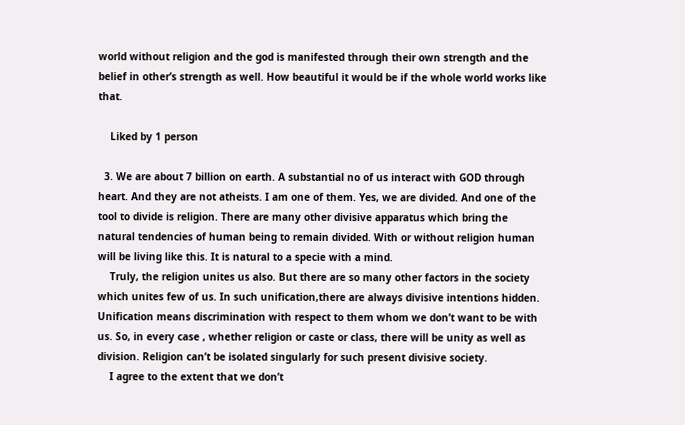world without religion and the god is manifested through their own strength and the belief in other’s strength as well. How beautiful it would be if the whole world works like that.

    Liked by 1 person

  3. We are about 7 billion on earth. A substantial no of us interact with GOD through heart. And they are not atheists. I am one of them. Yes, we are divided. And one of the tool to divide is religion. There are many other divisive apparatus which bring the natural tendencies of human being to remain divided. With or without religion human will be living like this. It is natural to a specie with a mind.
    Truly, the religion unites us also. But there are so many other factors in the society which unites few of us. In such unification,there are always divisive intentions hidden. Unification means discrimination with respect to them whom we don’t want to be with us. So, in every case , whether religion or caste or class, there will be unity as well as division. Religion can’t be isolated singularly for such present divisive society.
    I agree to the extent that we don’t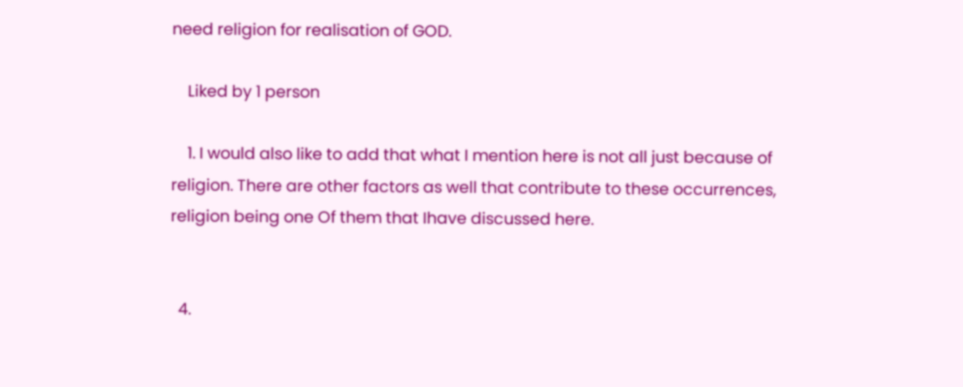need religion for realisation of GOD.

    Liked by 1 person

    1. I would also like to add that what I mention here is not all just because of religion. There are other factors as well that contribute to these occurrences, religion being one Of them that Ihave discussed here.


  4.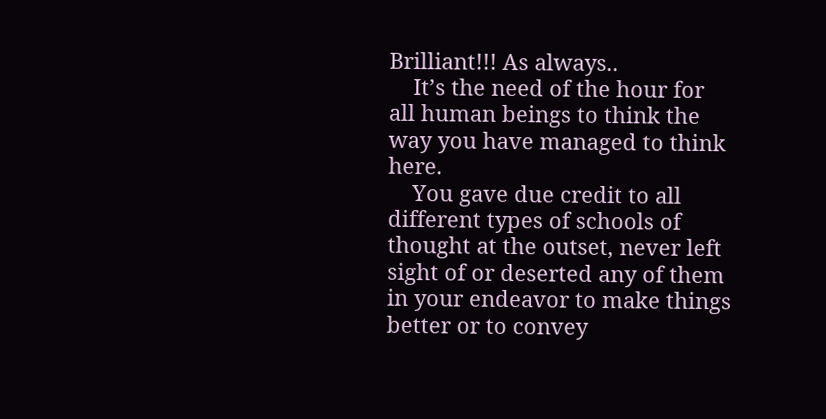Brilliant!!! As always..
    It’s the need of the hour for all human beings to think the way you have managed to think here.
    You gave due credit to all different types of schools of thought at the outset, never left sight of or deserted any of them in your endeavor to make things better or to convey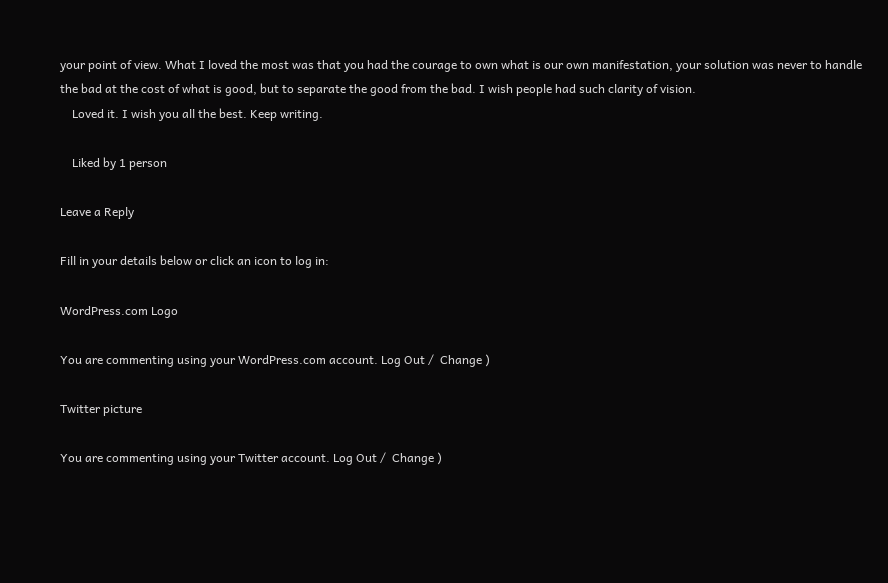your point of view. What I loved the most was that you had the courage to own what is our own manifestation, your solution was never to handle the bad at the cost of what is good, but to separate the good from the bad. I wish people had such clarity of vision.
    Loved it. I wish you all the best. Keep writing.

    Liked by 1 person

Leave a Reply

Fill in your details below or click an icon to log in:

WordPress.com Logo

You are commenting using your WordPress.com account. Log Out /  Change )

Twitter picture

You are commenting using your Twitter account. Log Out /  Change )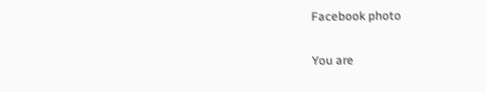Facebook photo

You are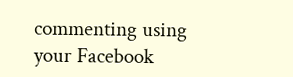commenting using your Facebook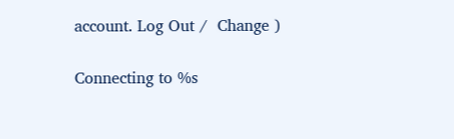account. Log Out /  Change )

Connecting to %s